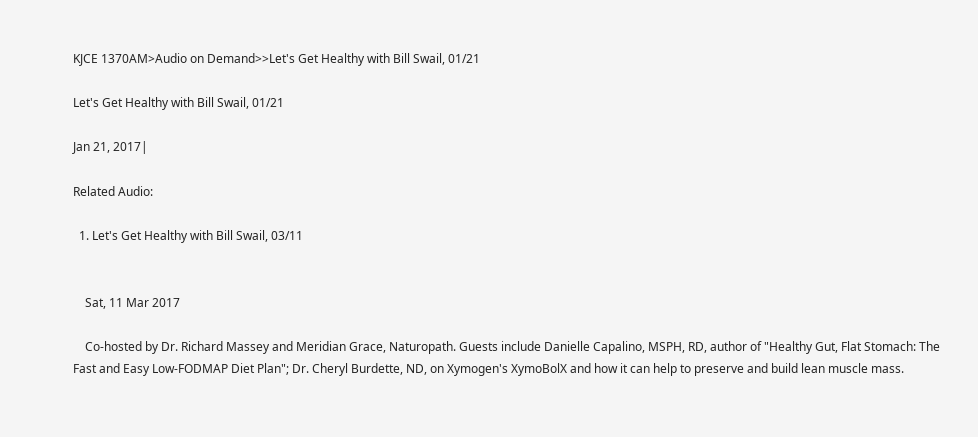KJCE 1370AM>Audio on Demand>>Let's Get Healthy with Bill Swail, 01/21

Let's Get Healthy with Bill Swail, 01/21

Jan 21, 2017|

Related Audio:

  1. Let's Get Healthy with Bill Swail, 03/11


    Sat, 11 Mar 2017

    Co-hosted by Dr. Richard Massey and Meridian Grace, Naturopath. Guests include Danielle Capalino, MSPH, RD, author of "Healthy Gut, Flat Stomach: The Fast and Easy Low-FODMAP Diet Plan"; Dr. Cheryl Burdette, ND, on Xymogen's XymoBolX and how it can help to preserve and build lean muscle mass.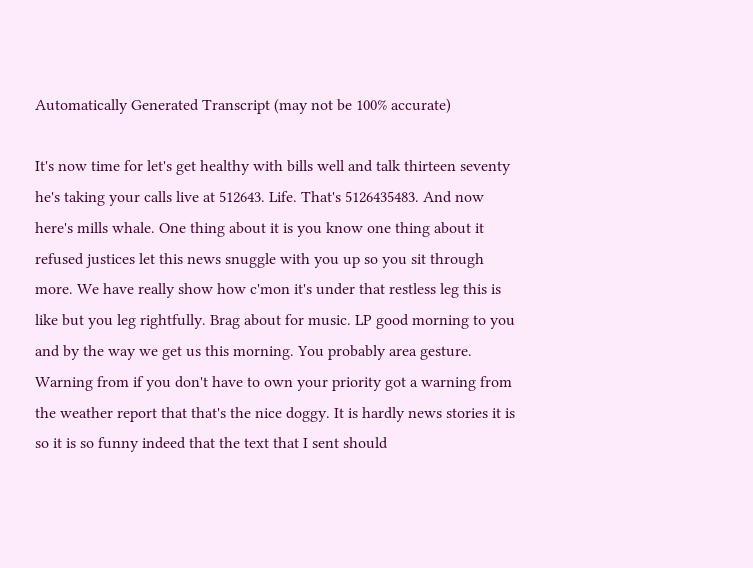Automatically Generated Transcript (may not be 100% accurate)

It's now time for let's get healthy with bills well and talk thirteen seventy he's taking your calls live at 512643. Life. That's 5126435483. And now here's mills whale. One thing about it is you know one thing about it refused justices let this news snuggle with you up so you sit through more. We have really show how c'mon it's under that restless leg this is like but you leg rightfully. Brag about for music. LP good morning to you and by the way we get us this morning. You probably area gesture. Warning from if you don't have to own your priority got a warning from the weather report that that's the nice doggy. It is hardly news stories it is so it is so funny indeed that the text that I sent should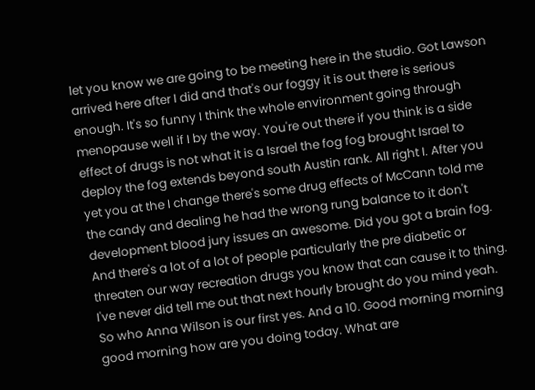let you know we are going to be meeting here in the studio. Got Lawson arrived here after I did and that's our foggy it is out there is serious enough. It's so funny I think the whole environment going through menopause well if I by the way. You're out there if you think is a side effect of drugs is not what it is a Israel the fog fog brought Israel to deploy the fog extends beyond south Austin rank. All right I. After you yet you at the I change there's some drug effects of McCann told me the candy and dealing he had the wrong rung balance to it don't development blood jury issues an awesome. Did you got a brain fog. And there's a lot of a lot of people particularly the pre diabetic or threaten our way recreation drugs you know that can cause it to thing. I've never did tell me out that next hourly brought do you mind yeah. So who Anna Wilson is our first yes. And a 10. Good morning morning good morning how are you doing today. What are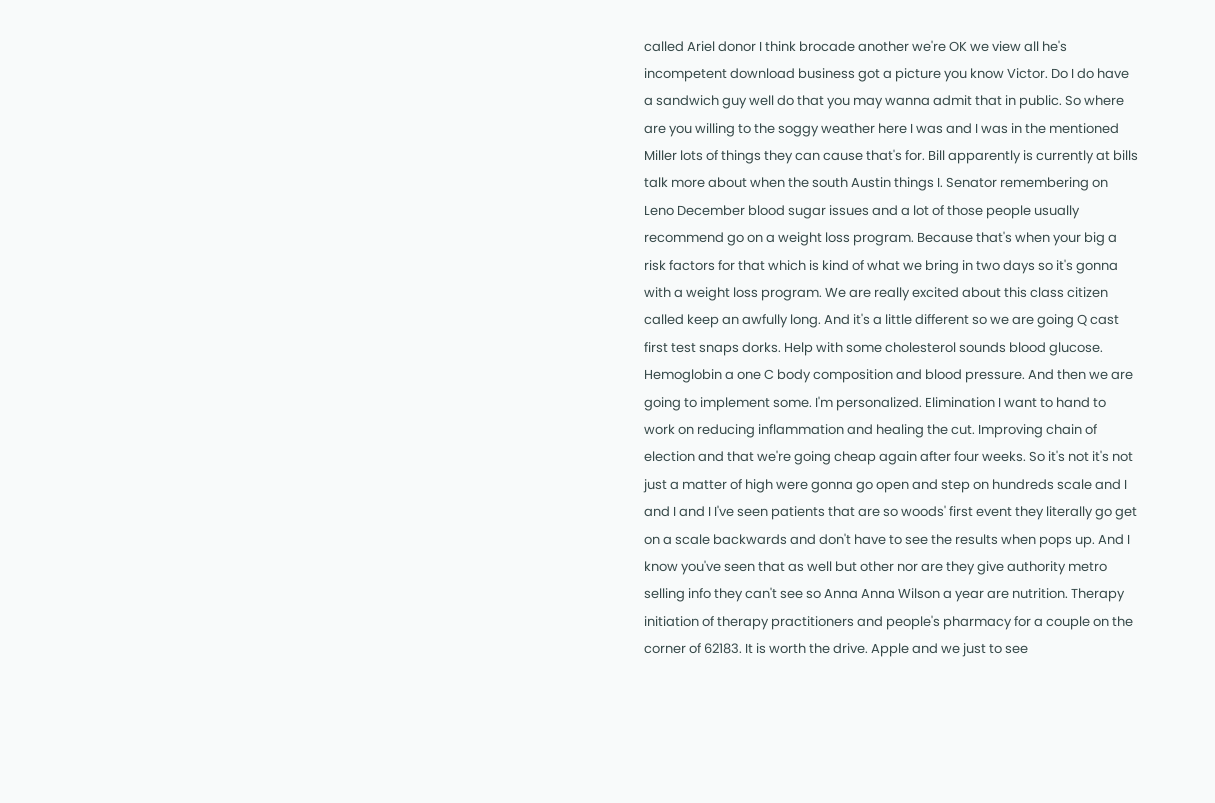called Ariel donor I think brocade another we're OK we view all he's incompetent download business got a picture you know Victor. Do I do have a sandwich guy well do that you may wanna admit that in public. So where are you willing to the soggy weather here I was and I was in the mentioned Miller lots of things they can cause that's for. Bill apparently is currently at bills talk more about when the south Austin things I. Senator remembering on Leno December blood sugar issues and a lot of those people usually recommend go on a weight loss program. Because that's when your big a risk factors for that which is kind of what we bring in two days so it's gonna with a weight loss program. We are really excited about this class citizen called keep an awfully long. And it's a little different so we are going Q cast first test snaps dorks. Help with some cholesterol sounds blood glucose. Hemoglobin a one C body composition and blood pressure. And then we are going to implement some. I'm personalized. Elimination I want to hand to work on reducing inflammation and healing the cut. Improving chain of election and that we're going cheap again after four weeks. So it's not it's not just a matter of high were gonna go open and step on hundreds scale and I and I and I I've seen patients that are so woods' first event they literally go get on a scale backwards and don't have to see the results when pops up. And I know you've seen that as well but other nor are they give authority metro selling info they can't see so Anna Anna Wilson a year are nutrition. Therapy initiation of therapy practitioners and people's pharmacy for a couple on the corner of 62183. It is worth the drive. Apple and we just to see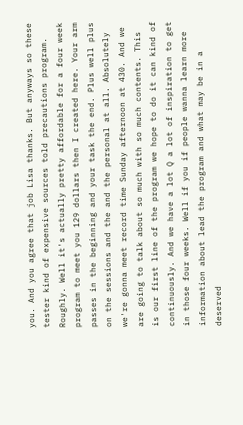you. And you agree that job Lisa thanks. But anyways so these tester kind of expensive sources told precautions program. Roughly. Well it's actually pretty affordable for a four week program to meet you 129 dollars then I created here. Your arm passes in the beginning and your task the end. Plus well plus on the sessions and the and the personal at all. Absolutely we're gonna meet record time Sunday afternoon at 430. And we are going to talk about so much with so much contents. This is our first line of the program we hope to do it can kind of continuously. And we have a lot Q a lot of inspiration to get in those four weeks. Well if you if people wanna learn more information about lead the program and what may be in a deserved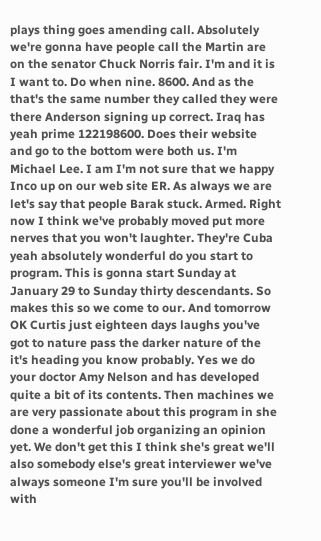plays thing goes amending call. Absolutely we're gonna have people call the Martin are on the senator Chuck Norris fair. I'm and it is I want to. Do when nine. 8600. And as the that's the same number they called they were there Anderson signing up correct. Iraq has yeah prime 122198600. Does their website and go to the bottom were both us. I'm Michael Lee. I am I'm not sure that we happy Inco up on our web site ER. As always we are let's say that people Barak stuck. Armed. Right now I think we've probably moved put more nerves that you won't laughter. They're Cuba yeah absolutely wonderful do you start to program. This is gonna start Sunday at January 29 to Sunday thirty descendants. So makes this so we come to our. And tomorrow OK Curtis just eighteen days laughs you've got to nature pass the darker nature of the it's heading you know probably. Yes we do your doctor Amy Nelson and has developed quite a bit of its contents. Then machines we are very passionate about this program in she done a wonderful job organizing an opinion yet. We don't get this I think she's great we'll also somebody else's great interviewer we've always someone I'm sure you'll be involved with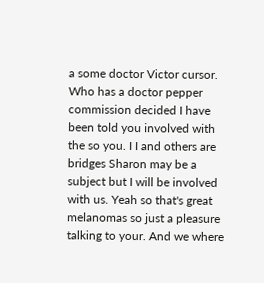a some doctor Victor cursor. Who has a doctor pepper commission decided I have been told you involved with the so you. I I and others are bridges Sharon may be a subject but I will be involved with us. Yeah so that's great melanomas so just a pleasure talking to your. And we where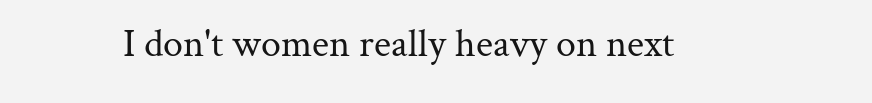I don't women really heavy on next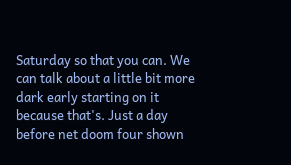Saturday so that you can. We can talk about a little bit more dark early starting on it because that's. Just a day before net doom four shown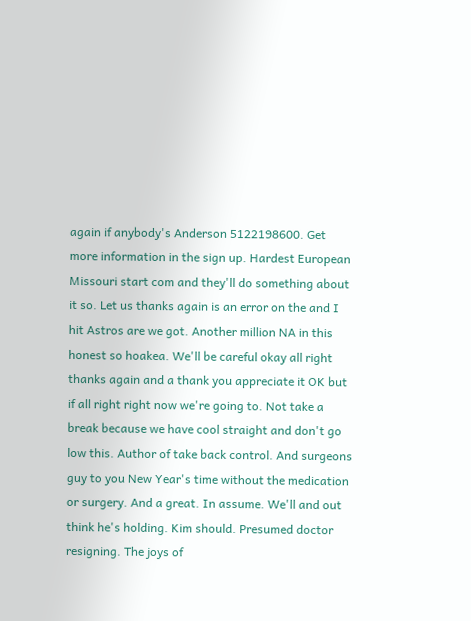again if anybody's Anderson 5122198600. Get more information in the sign up. Hardest European Missouri start com and they'll do something about it so. Let us thanks again is an error on the and I hit Astros are we got. Another million NA in this honest so hoakea. We'll be careful okay all right thanks again and a thank you appreciate it OK but if all right right now we're going to. Not take a break because we have cool straight and don't go low this. Author of take back control. And surgeons guy to you New Year's time without the medication or surgery. And a great. In assume. We'll and out think he's holding. Kim should. Presumed doctor resigning. The joys of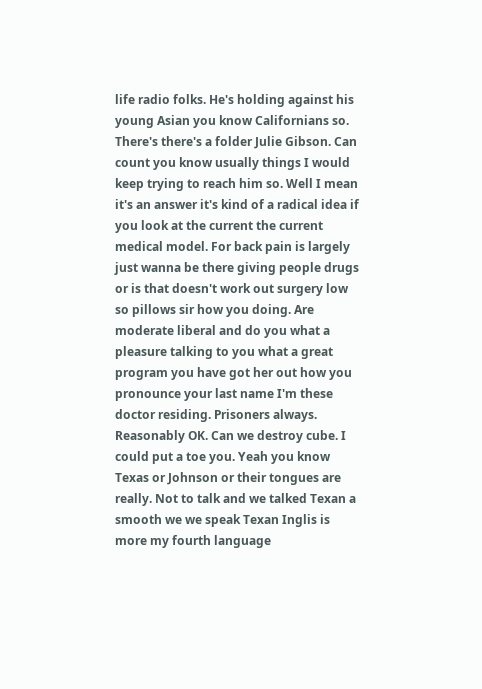life radio folks. He's holding against his young Asian you know Californians so. There's there's a folder Julie Gibson. Can count you know usually things I would keep trying to reach him so. Well I mean it's an answer it's kind of a radical idea if you look at the current the current medical model. For back pain is largely just wanna be there giving people drugs or is that doesn't work out surgery low so pillows sir how you doing. Are moderate liberal and do you what a pleasure talking to you what a great program you have got her out how you pronounce your last name I'm these doctor residing. Prisoners always. Reasonably OK. Can we destroy cube. I could put a toe you. Yeah you know Texas or Johnson or their tongues are really. Not to talk and we talked Texan a smooth we we speak Texan Inglis is more my fourth language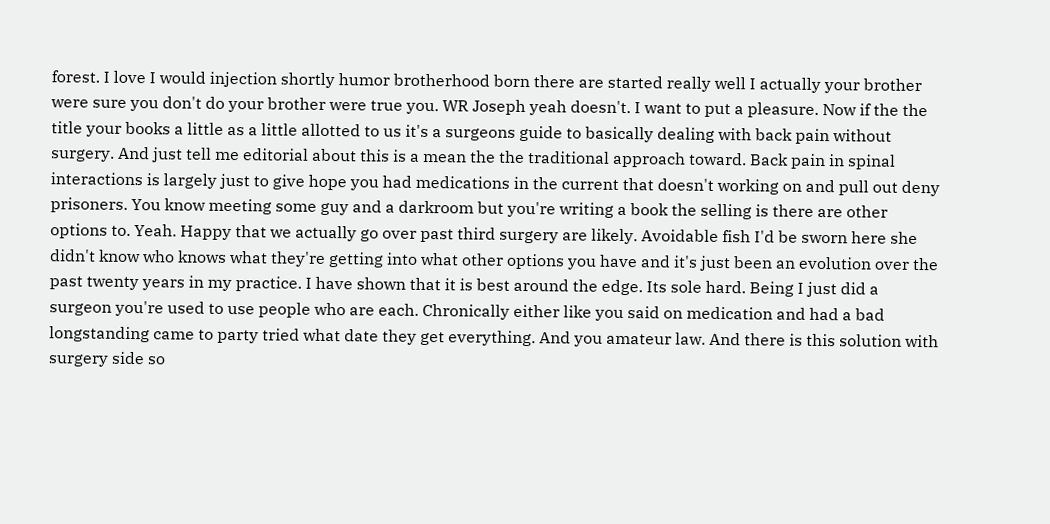forest. I love I would injection shortly humor brotherhood born there are started really well I actually your brother were sure you don't do your brother were true you. WR Joseph yeah doesn't. I want to put a pleasure. Now if the the title your books a little as a little allotted to us it's a surgeons guide to basically dealing with back pain without surgery. And just tell me editorial about this is a mean the the traditional approach toward. Back pain in spinal interactions is largely just to give hope you had medications in the current that doesn't working on and pull out deny prisoners. You know meeting some guy and a darkroom but you're writing a book the selling is there are other options to. Yeah. Happy that we actually go over past third surgery are likely. Avoidable fish I'd be sworn here she didn't know who knows what they're getting into what other options you have and it's just been an evolution over the past twenty years in my practice. I have shown that it is best around the edge. Its sole hard. Being I just did a surgeon you're used to use people who are each. Chronically either like you said on medication and had a bad longstanding came to party tried what date they get everything. And you amateur law. And there is this solution with surgery side so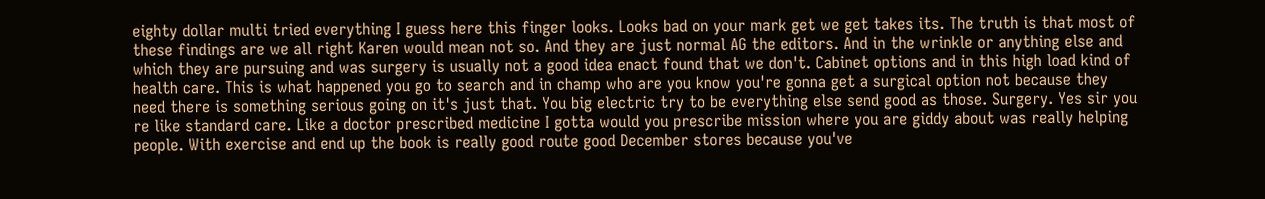eighty dollar multi tried everything I guess here this finger looks. Looks bad on your mark get we get takes its. The truth is that most of these findings are we all right Karen would mean not so. And they are just normal AG the editors. And in the wrinkle or anything else and which they are pursuing and was surgery is usually not a good idea enact found that we don't. Cabinet options and in this high load kind of health care. This is what happened you go to search and in champ who are you know you're gonna get a surgical option not because they need there is something serious going on it's just that. You big electric try to be everything else send good as those. Surgery. Yes sir you re like standard care. Like a doctor prescribed medicine I gotta would you prescribe mission where you are giddy about was really helping people. With exercise and end up the book is really good route good December stores because you've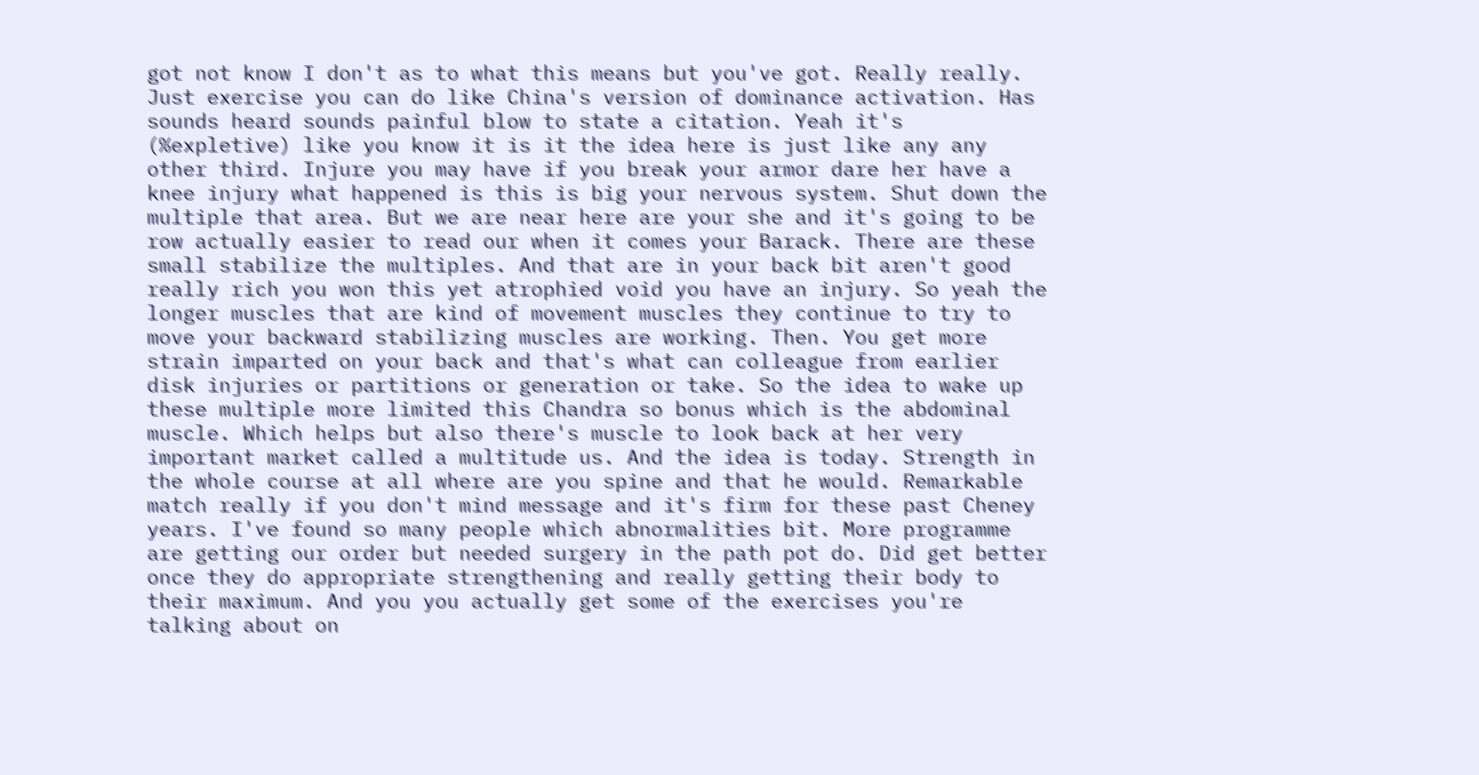got not know I don't as to what this means but you've got. Really really. Just exercise you can do like China's version of dominance activation. Has sounds heard sounds painful blow to state a citation. Yeah it's (%expletive) like you know it is it the idea here is just like any any other third. Injure you may have if you break your armor dare her have a knee injury what happened is this is big your nervous system. Shut down the multiple that area. But we are near here are your she and it's going to be row actually easier to read our when it comes your Barack. There are these small stabilize the multiples. And that are in your back bit aren't good really rich you won this yet atrophied void you have an injury. So yeah the longer muscles that are kind of movement muscles they continue to try to move your backward stabilizing muscles are working. Then. You get more strain imparted on your back and that's what can colleague from earlier disk injuries or partitions or generation or take. So the idea to wake up these multiple more limited this Chandra so bonus which is the abdominal muscle. Which helps but also there's muscle to look back at her very important market called a multitude us. And the idea is today. Strength in the whole course at all where are you spine and that he would. Remarkable match really if you don't mind message and it's firm for these past Cheney years. I've found so many people which abnormalities bit. More programme are getting our order but needed surgery in the path pot do. Did get better once they do appropriate strengthening and really getting their body to their maximum. And you you actually get some of the exercises you're talking about on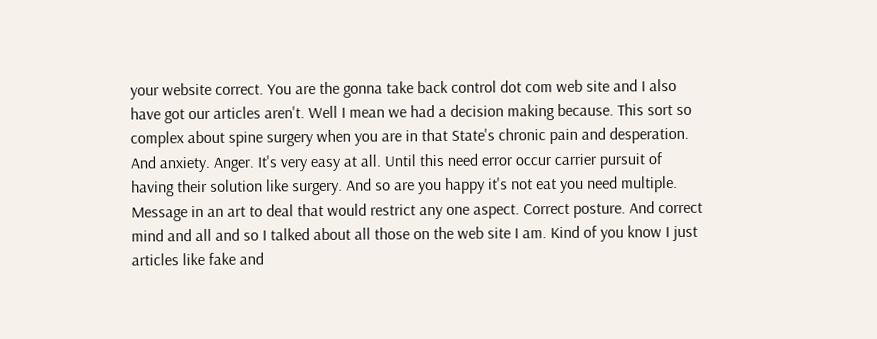your website correct. You are the gonna take back control dot com web site and I also have got our articles aren't. Well I mean we had a decision making because. This sort so complex about spine surgery when you are in that State's chronic pain and desperation. And anxiety. Anger. It's very easy at all. Until this need error occur carrier pursuit of having their solution like surgery. And so are you happy it's not eat you need multiple. Message in an art to deal that would restrict any one aspect. Correct posture. And correct mind and all and so I talked about all those on the web site I am. Kind of you know I just articles like fake and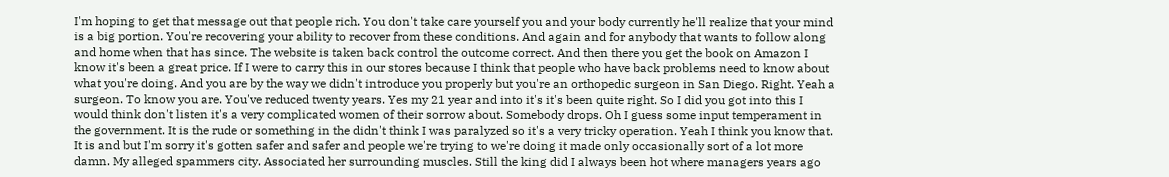I'm hoping to get that message out that people rich. You don't take care yourself you and your body currently he'll realize that your mind is a big portion. You're recovering your ability to recover from these conditions. And again and for anybody that wants to follow along and home when that has since. The website is taken back control the outcome correct. And then there you get the book on Amazon I know it's been a great price. If I were to carry this in our stores because I think that people who have back problems need to know about what you're doing. And you are by the way we didn't introduce you properly but you're an orthopedic surgeon in San Diego. Right. Yeah a surgeon. To know you are. You've reduced twenty years. Yes my 21 year and into it's it's been quite right. So I did you got into this I would think don't listen it's a very complicated women of their sorrow about. Somebody drops. Oh I guess some input temperament in the government. It is the rude or something in the didn't think I was paralyzed so it's a very tricky operation. Yeah I think you know that. It is and but I'm sorry it's gotten safer and safer and people we're trying to we're doing it made only occasionally sort of a lot more damn. My alleged spammers city. Associated her surrounding muscles. Still the king did I always been hot where managers years ago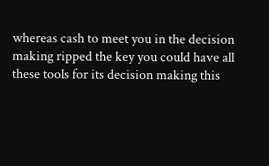whereas cash to meet you in the decision making ripped the key you could have all these tools for its decision making this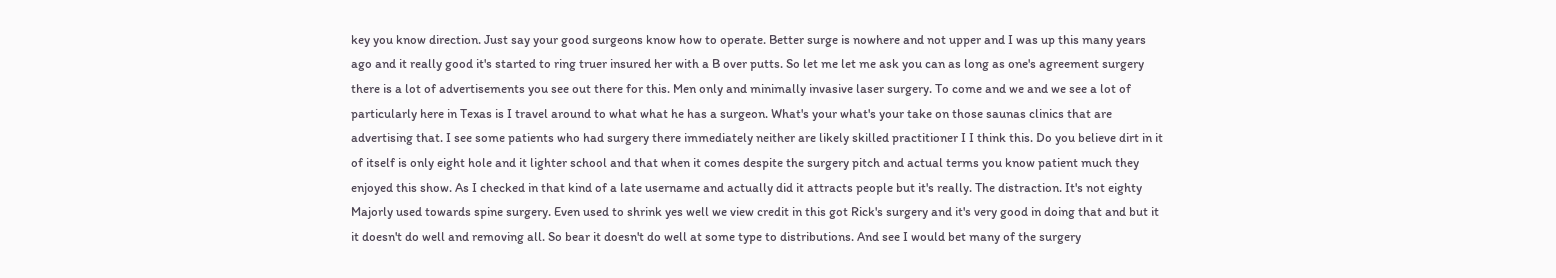key you know direction. Just say your good surgeons know how to operate. Better surge is nowhere and not upper and I was up this many years ago and it really good it's started to ring truer insured her with a B over putts. So let me let me ask you can as long as one's agreement surgery there is a lot of advertisements you see out there for this. Men only and minimally invasive laser surgery. To come and we and we see a lot of particularly here in Texas is I travel around to what what he has a surgeon. What's your what's your take on those saunas clinics that are advertising that. I see some patients who had surgery there immediately neither are likely skilled practitioner I I think this. Do you believe dirt in it of itself is only eight hole and it lighter school and that when it comes despite the surgery pitch and actual terms you know patient much they enjoyed this show. As I checked in that kind of a late username and actually did it attracts people but it's really. The distraction. It's not eighty Majorly used towards spine surgery. Even used to shrink yes well we view credit in this got Rick's surgery and it's very good in doing that and but it it doesn't do well and removing all. So bear it doesn't do well at some type to distributions. And see I would bet many of the surgery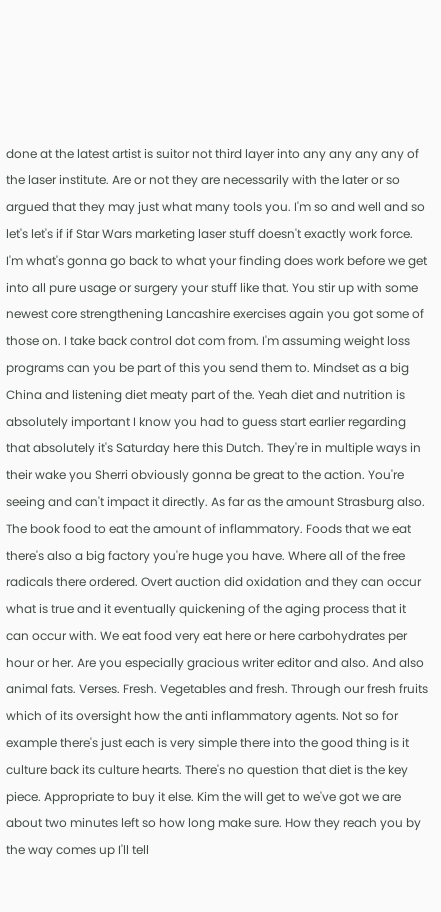done at the latest artist is suitor not third layer into any any any any of the laser institute. Are or not they are necessarily with the later or so argued that they may just what many tools you. I'm so and well and so let's let's if if Star Wars marketing laser stuff doesn't exactly work force. I'm what's gonna go back to what your finding does work before we get into all pure usage or surgery your stuff like that. You stir up with some newest core strengthening Lancashire exercises again you got some of those on. I take back control dot com from. I'm assuming weight loss programs can you be part of this you send them to. Mindset as a big China and listening diet meaty part of the. Yeah diet and nutrition is absolutely important I know you had to guess start earlier regarding that absolutely it's Saturday here this Dutch. They're in multiple ways in their wake you Sherri obviously gonna be great to the action. You're seeing and can't impact it directly. As far as the amount Strasburg also. The book food to eat the amount of inflammatory. Foods that we eat there's also a big factory you're huge you have. Where all of the free radicals there ordered. Overt auction did oxidation and they can occur what is true and it eventually quickening of the aging process that it can occur with. We eat food very eat here or here carbohydrates per hour or her. Are you especially gracious writer editor and also. And also animal fats. Verses. Fresh. Vegetables and fresh. Through our fresh fruits which of its oversight how the anti inflammatory agents. Not so for example there's just each is very simple there into the good thing is it culture back its culture hearts. There's no question that diet is the key piece. Appropriate to buy it else. Kim the will get to we've got we are about two minutes left so how long make sure. How they reach you by the way comes up I'll tell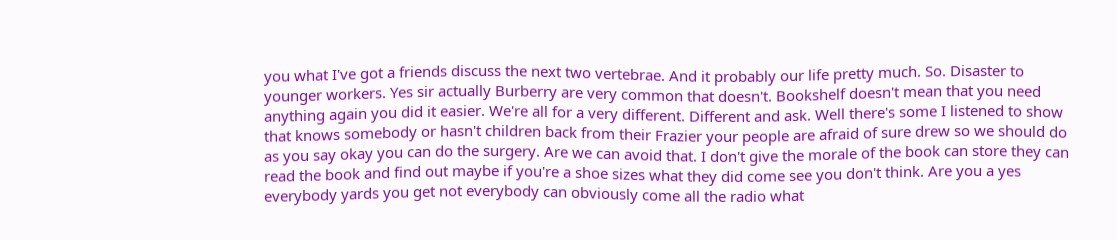you what I've got a friends discuss the next two vertebrae. And it probably our life pretty much. So. Disaster to younger workers. Yes sir actually Burberry are very common that doesn't. Bookshelf doesn't mean that you need anything again you did it easier. We're all for a very different. Different and ask. Well there's some I listened to show that knows somebody or hasn't children back from their Frazier your people are afraid of sure drew so we should do as you say okay you can do the surgery. Are we can avoid that. I don't give the morale of the book can store they can read the book and find out maybe if you're a shoe sizes what they did come see you don't think. Are you a yes everybody yards you get not everybody can obviously come all the radio what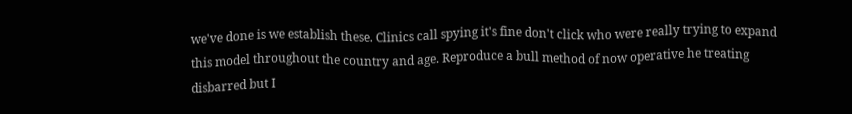we've done is we establish these. Clinics call spying it's fine don't click who were really trying to expand this model throughout the country and age. Reproduce a bull method of now operative he treating disbarred but I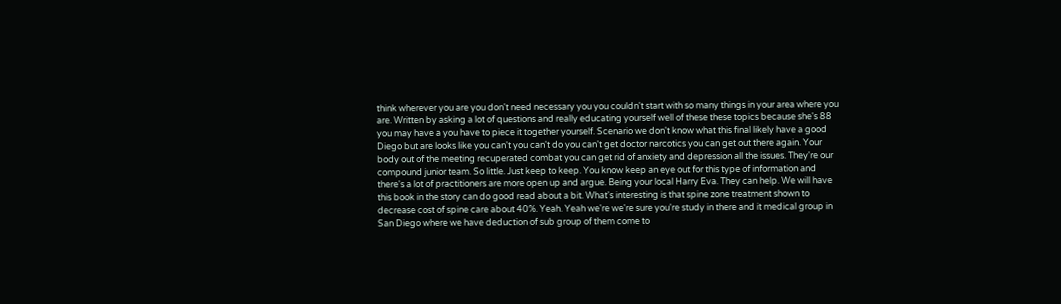think wherever you are you don't need necessary you you couldn't start with so many things in your area where you are. Written by asking a lot of questions and really educating yourself well of these these topics because she's 88 you may have a you have to piece it together yourself. Scenario we don't know what this final likely have a good Diego but are looks like you can't you can't do you can't get doctor narcotics you can get out there again. Your body out of the meeting recuperated combat you can get rid of anxiety and depression all the issues. They're our compound junior team. So little. Just keep to keep. You know keep an eye out for this type of information and there's a lot of practitioners are more open up and argue. Being your local Harry Eva. They can help. We will have this book in the story can do good read about a bit. What's interesting is that spine zone treatment shown to decrease cost of spine care about 40%. Yeah. Yeah we're we're sure you're study in there and it medical group in San Diego where we have deduction of sub group of them come to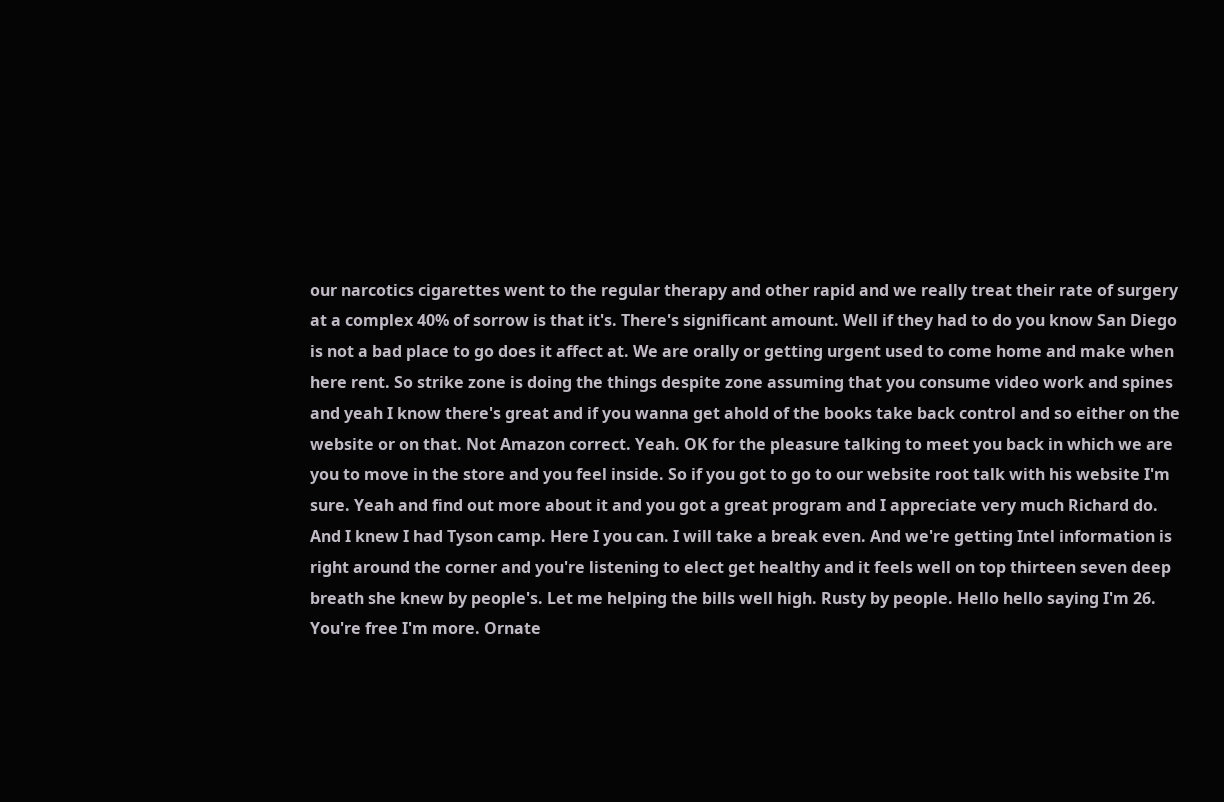our narcotics cigarettes went to the regular therapy and other rapid and we really treat their rate of surgery at a complex 40% of sorrow is that it's. There's significant amount. Well if they had to do you know San Diego is not a bad place to go does it affect at. We are orally or getting urgent used to come home and make when here rent. So strike zone is doing the things despite zone assuming that you consume video work and spines and yeah I know there's great and if you wanna get ahold of the books take back control and so either on the website or on that. Not Amazon correct. Yeah. OK for the pleasure talking to meet you back in which we are you to move in the store and you feel inside. So if you got to go to our website root talk with his website I'm sure. Yeah and find out more about it and you got a great program and I appreciate very much Richard do. And I knew I had Tyson camp. Here I you can. I will take a break even. And we're getting Intel information is right around the corner and you're listening to elect get healthy and it feels well on top thirteen seven deep breath she knew by people's. Let me helping the bills well high. Rusty by people. Hello hello saying I'm 26. You're free I'm more. Ornate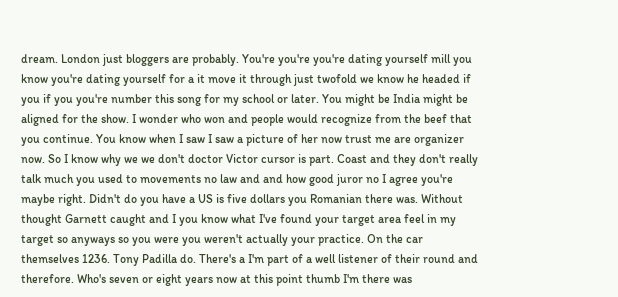dream. London just bloggers are probably. You're you're you're dating yourself mill you know you're dating yourself for a it move it through just twofold we know he headed if you if you you're number this song for my school or later. You might be India might be aligned for the show. I wonder who won and people would recognize from the beef that you continue. You know when I saw I saw a picture of her now trust me are organizer now. So I know why we we don't doctor Victor cursor is part. Coast and they don't really talk much you used to movements no law and and how good juror no I agree you're maybe right. Didn't do you have a US is five dollars you Romanian there was. Without thought Garnett caught and I you know what I've found your target area feel in my target so anyways so you were you weren't actually your practice. On the car themselves 1236. Tony Padilla do. There's a I'm part of a well listener of their round and therefore. Who's seven or eight years now at this point thumb I'm there was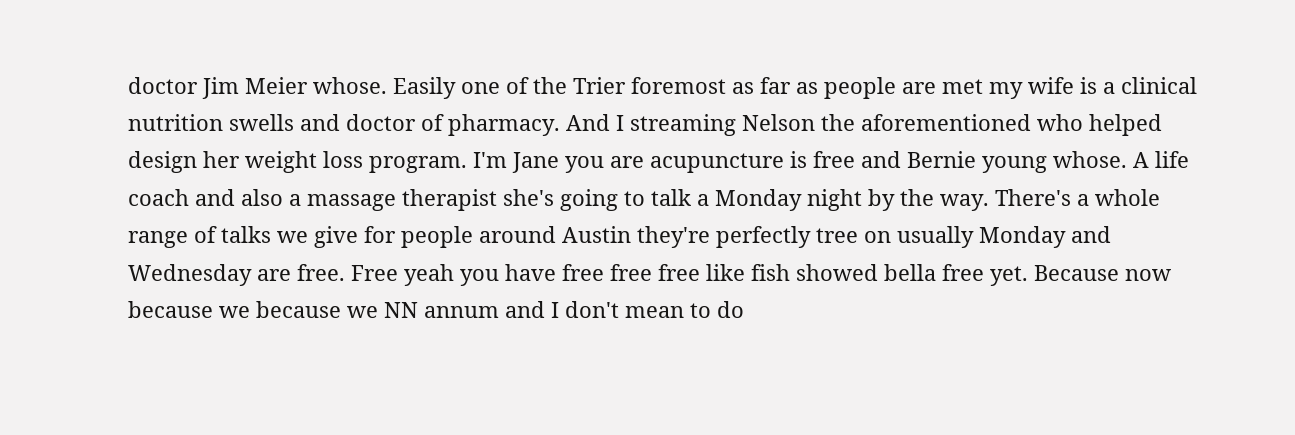doctor Jim Meier whose. Easily one of the Trier foremost as far as people are met my wife is a clinical nutrition swells and doctor of pharmacy. And I streaming Nelson the aforementioned who helped design her weight loss program. I'm Jane you are acupuncture is free and Bernie young whose. A life coach and also a massage therapist she's going to talk a Monday night by the way. There's a whole range of talks we give for people around Austin they're perfectly tree on usually Monday and Wednesday are free. Free yeah you have free free free like fish showed bella free yet. Because now because we because we NN annum and I don't mean to do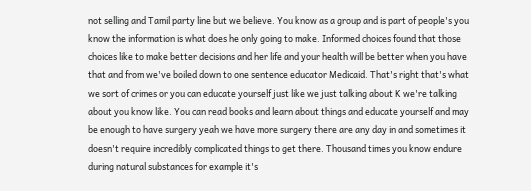not selling and Tamil party line but we believe. You know as a group and is part of people's you know the information is what does he only going to make. Informed choices found that those choices like to make better decisions and her life and your health will be better when you have that and from we've boiled down to one sentence educator Medicaid. That's right that's what we sort of crimes or you can educate yourself just like we just talking about K we're talking about you know like. You can read books and learn about things and educate yourself and may be enough to have surgery yeah we have more surgery there are any day in and sometimes it doesn't require incredibly complicated things to get there. Thousand times you know endure during natural substances for example it's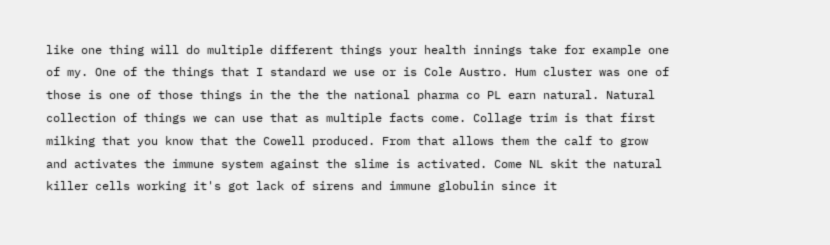like one thing will do multiple different things your health innings take for example one of my. One of the things that I standard we use or is Cole Austro. Hum cluster was one of those is one of those things in the the the national pharma co PL earn natural. Natural collection of things we can use that as multiple facts come. Collage trim is that first milking that you know that the Cowell produced. From that allows them the calf to grow and activates the immune system against the slime is activated. Come NL skit the natural killer cells working it's got lack of sirens and immune globulin since it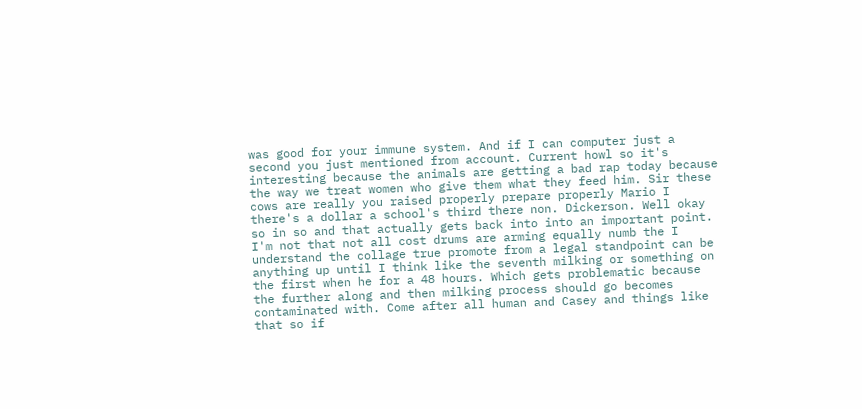was good for your immune system. And if I can computer just a second you just mentioned from account. Current howl so it's interesting because the animals are getting a bad rap today because the way we treat women who give them what they feed him. Sir these cows are really you raised properly prepare properly Mario I there's a dollar a school's third there non. Dickerson. Well okay so in so and that actually gets back into into an important point. I'm not that not all cost drums are arming equally numb the I understand the collage true promote from a legal standpoint can be anything up until I think like the seventh milking or something on the first when he for a 48 hours. Which gets problematic because the further along and then milking process should go becomes contaminated with. Come after all human and Casey and things like that so if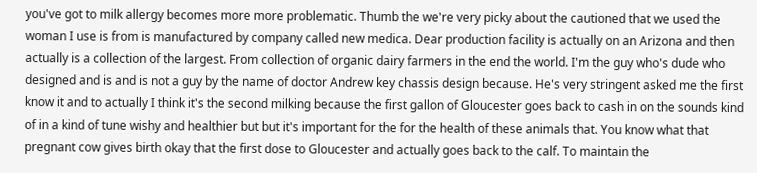you've got to milk allergy becomes more more problematic. Thumb the we're very picky about the cautioned that we used the woman I use is from is manufactured by company called new medica. Dear production facility is actually on an Arizona and then actually is a collection of the largest. From collection of organic dairy farmers in the end the world. I'm the guy who's dude who designed and is and is not a guy by the name of doctor Andrew key chassis design because. He's very stringent asked me the first know it and to actually I think it's the second milking because the first gallon of Gloucester goes back to cash in on the sounds kind of in a kind of tune wishy and healthier but but it's important for the for the health of these animals that. You know what that pregnant cow gives birth okay that the first dose to Gloucester and actually goes back to the calf. To maintain the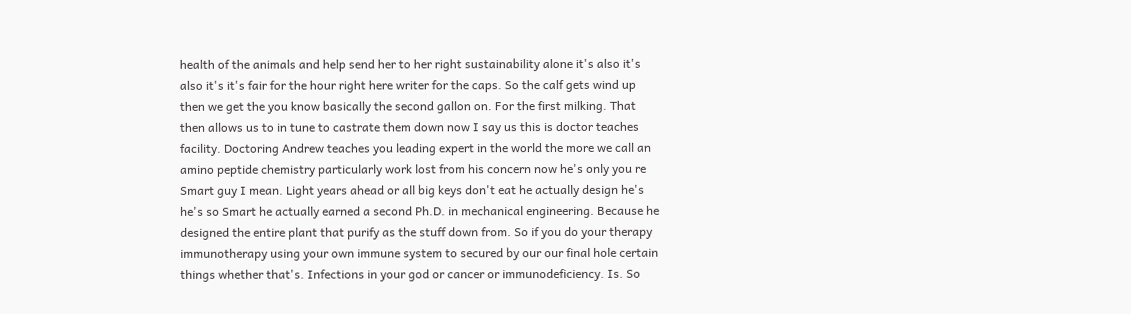health of the animals and help send her to her right sustainability alone it's also it's also it's it's fair for the hour right here writer for the caps. So the calf gets wind up then we get the you know basically the second gallon on. For the first milking. That then allows us to in tune to castrate them down now I say us this is doctor teaches facility. Doctoring Andrew teaches you leading expert in the world the more we call an amino peptide chemistry particularly work lost from his concern now he's only you re Smart guy I mean. Light years ahead or all big keys don't eat he actually design he's he's so Smart he actually earned a second Ph.D. in mechanical engineering. Because he designed the entire plant that purify as the stuff down from. So if you do your therapy immunotherapy using your own immune system to secured by our our final hole certain things whether that's. Infections in your god or cancer or immunodeficiency. Is. So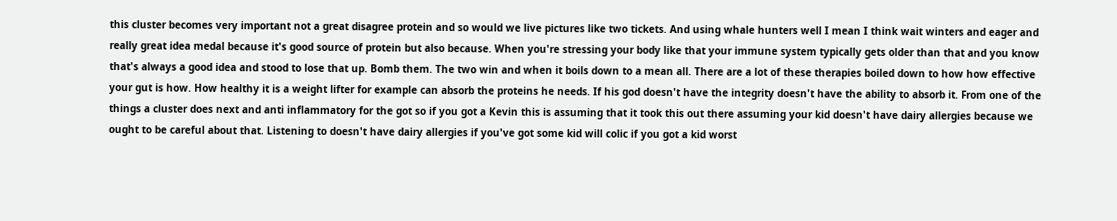this cluster becomes very important not a great disagree protein and so would we live pictures like two tickets. And using whale hunters well I mean I think wait winters and eager and really great idea medal because it's good source of protein but also because. When you're stressing your body like that your immune system typically gets older than that and you know that's always a good idea and stood to lose that up. Bomb them. The two win and when it boils down to a mean all. There are a lot of these therapies boiled down to how how effective your gut is how. How healthy it is a weight lifter for example can absorb the proteins he needs. If his god doesn't have the integrity doesn't have the ability to absorb it. From one of the things a cluster does next and anti inflammatory for the got so if you got a Kevin this is assuming that it took this out there assuming your kid doesn't have dairy allergies because we ought to be careful about that. Listening to doesn't have dairy allergies if you've got some kid will colic if you got a kid worst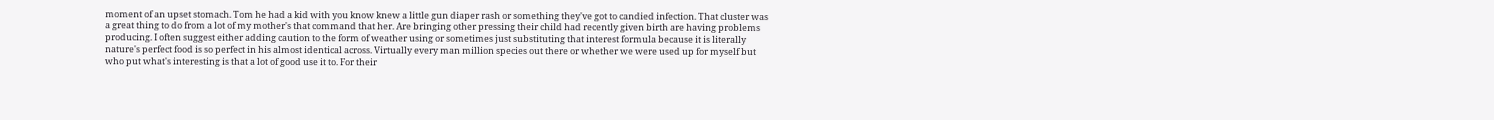moment of an upset stomach. Tom he had a kid with you know knew a little gun diaper rash or something they've got to candied infection. That cluster was a great thing to do from a lot of my mother's that command that her. Are bringing other pressing their child had recently given birth are having problems producing. I often suggest either adding caution to the form of weather using or sometimes just substituting that interest formula because it is literally nature's perfect food is so perfect in his almost identical across. Virtually every man million species out there or whether we were used up for myself but who put what's interesting is that a lot of good use it to. For their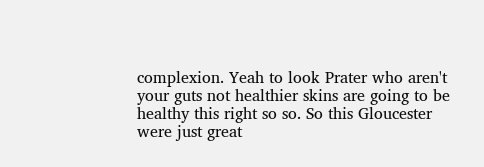complexion. Yeah to look Prater who aren't your guts not healthier skins are going to be healthy this right so so. So this Gloucester were just great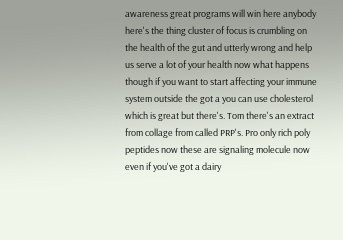awareness great programs will win here anybody here's the thing cluster of focus is crumbling on the health of the gut and utterly wrong and help us serve a lot of your health now what happens though if you want to start affecting your immune system outside the got a you can use cholesterol which is great but there's. Tom there's an extract from collage from called PRP's. Pro only rich poly peptides now these are signaling molecule now even if you've got a dairy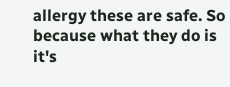allergy these are safe. So because what they do is it's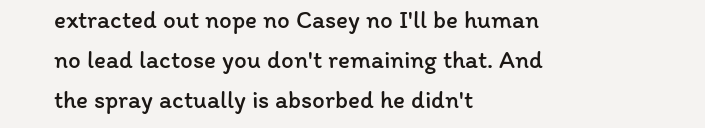extracted out nope no Casey no I'll be human no lead lactose you don't remaining that. And the spray actually is absorbed he didn't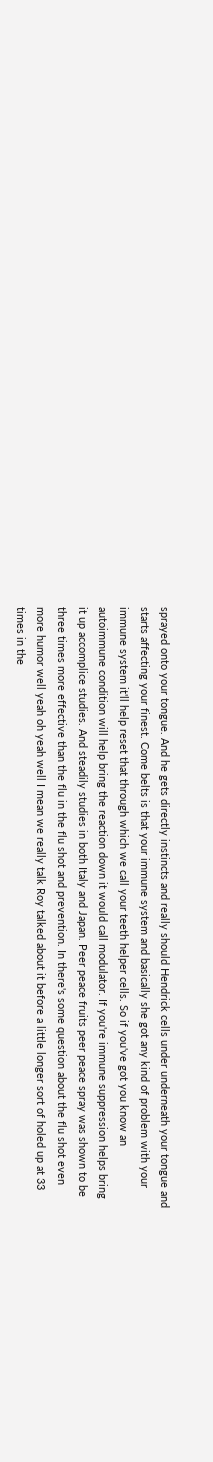sprayed onto your tongue. And he gets directly instincts and really should Hendrick cells under underneath your tongue and starts affecting your finest. Come belts is that your immune system and basically she got any kind of problem with your immune system it'll help reset that through which we call your teeth helper cells. So if you've got you know an autoimmune condition will help bring the reaction down it would call modulator. If you're immune suppression helps bring it up accomplice studies. And steadily studies in both Italy and Japan. Peer peace fruits peer peace spray was shown to be three times more effective than the flu in the flu shot and prevention. In there's some question about the flu shot even more humor well yeah oh yeah well I mean we really talk Roy talked about it before a little longer sort of holed up at 33 times in the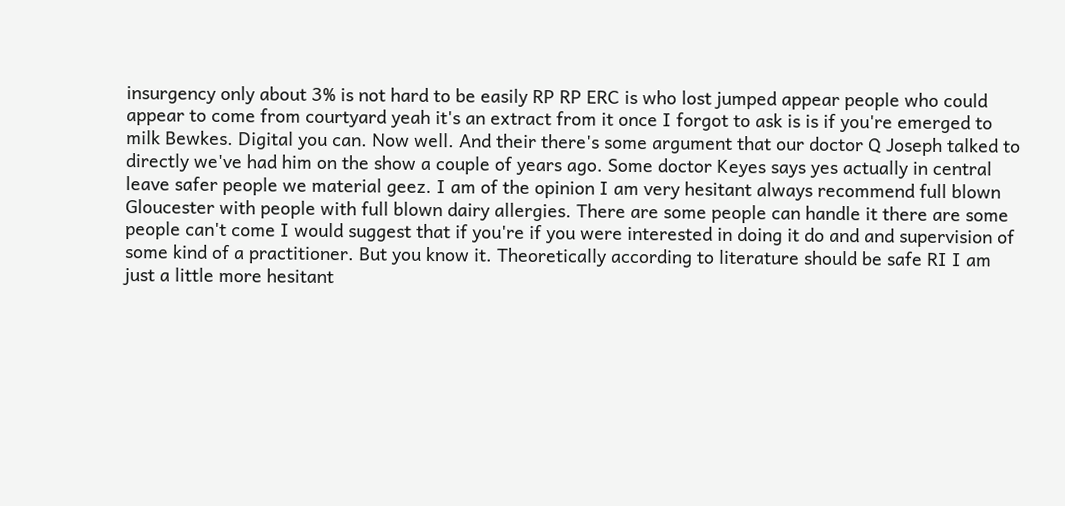insurgency only about 3% is not hard to be easily RP RP ERC is who lost jumped appear people who could appear to come from courtyard yeah it's an extract from it once I forgot to ask is is if you're emerged to milk Bewkes. Digital you can. Now well. And their there's some argument that our doctor Q Joseph talked to directly we've had him on the show a couple of years ago. Some doctor Keyes says yes actually in central leave safer people we material geez. I am of the opinion I am very hesitant always recommend full blown Gloucester with people with full blown dairy allergies. There are some people can handle it there are some people can't come I would suggest that if you're if you were interested in doing it do and and supervision of some kind of a practitioner. But you know it. Theoretically according to literature should be safe RI I am just a little more hesitant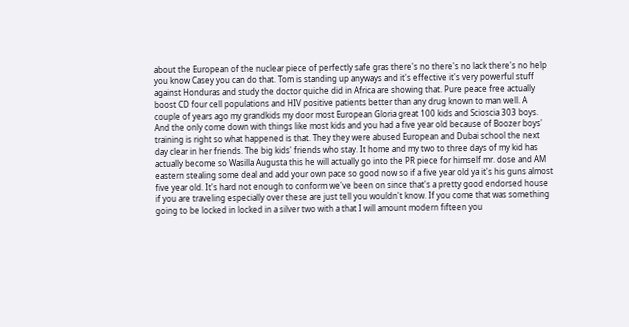about the European of the nuclear piece of perfectly safe gras there's no there's no lack there's no help you know Casey you can do that. Tom is standing up anyways and it's effective it's very powerful stuff against Honduras and study the doctor quiche did in Africa are showing that. Pure peace free actually boost CD four cell populations and HIV positive patients better than any drug known to man well. A couple of years ago my grandkids my door most European Gloria great 100 kids and Scioscia 303 boys. And the only come down with things like most kids and you had a five year old because of Boozer boys' training is right so what happened is that. They they were abused European and Dubai school the next day clear in her friends. The big kids' friends who stay. It home and my two to three days of my kid has actually become so Wasilla Augusta this he will actually go into the PR piece for himself mr. dose and AM eastern stealing some deal and add your own pace so good now so if a five year old ya it's his guns almost five year old. It's hard not enough to conform we've been on since that's a pretty good endorsed house if you are traveling especially over these are just tell you wouldn't know. If you come that was something going to be locked in locked in a silver two with a that I will amount modern fifteen you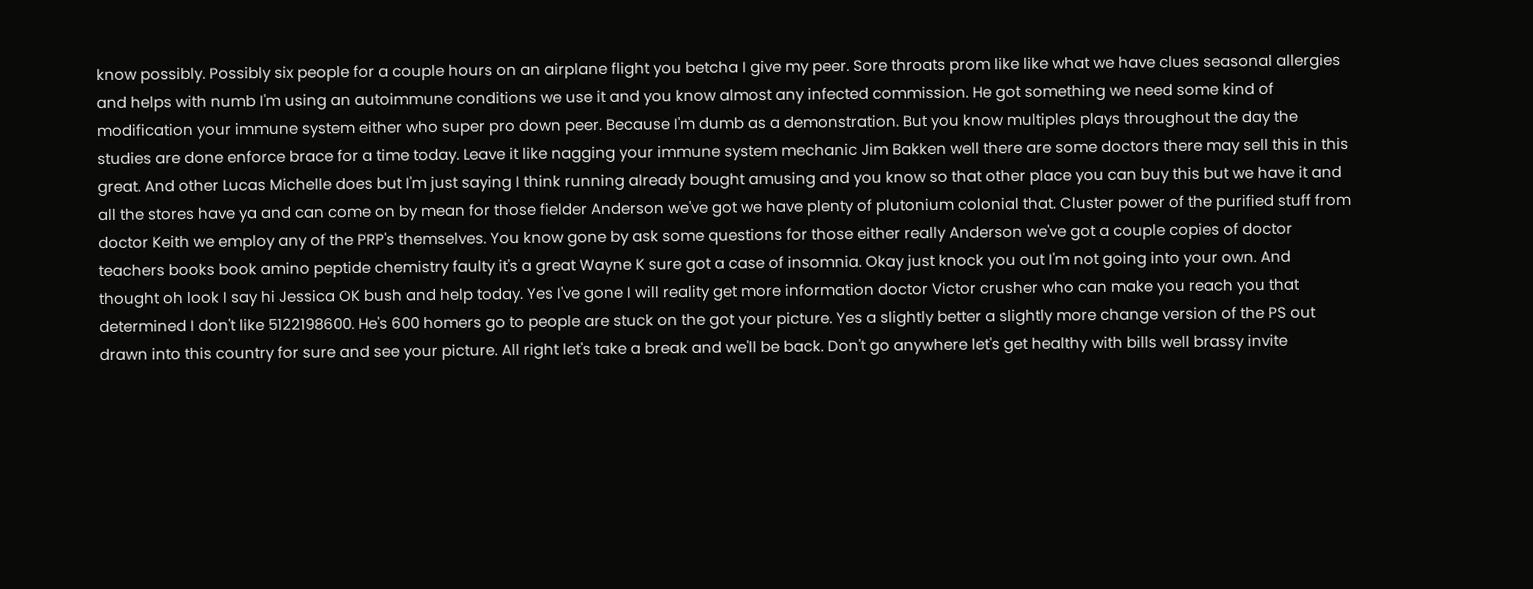know possibly. Possibly six people for a couple hours on an airplane flight you betcha I give my peer. Sore throats prom like like what we have clues seasonal allergies and helps with numb I'm using an autoimmune conditions we use it and you know almost any infected commission. He got something we need some kind of modification your immune system either who super pro down peer. Because I'm dumb as a demonstration. But you know multiples plays throughout the day the studies are done enforce brace for a time today. Leave it like nagging your immune system mechanic Jim Bakken well there are some doctors there may sell this in this great. And other Lucas Michelle does but I'm just saying I think running already bought amusing and you know so that other place you can buy this but we have it and all the stores have ya and can come on by mean for those fielder Anderson we've got we have plenty of plutonium colonial that. Cluster power of the purified stuff from doctor Keith we employ any of the PRP's themselves. You know gone by ask some questions for those either really Anderson we've got a couple copies of doctor teachers books book amino peptide chemistry faulty it's a great Wayne K sure got a case of insomnia. Okay just knock you out I'm not going into your own. And thought oh look I say hi Jessica OK bush and help today. Yes I've gone I will reality get more information doctor Victor crusher who can make you reach you that determined I don't like 5122198600. He's 600 homers go to people are stuck on the got your picture. Yes a slightly better a slightly more change version of the PS out drawn into this country for sure and see your picture. All right let's take a break and we'll be back. Don't go anywhere let's get healthy with bills well brassy invite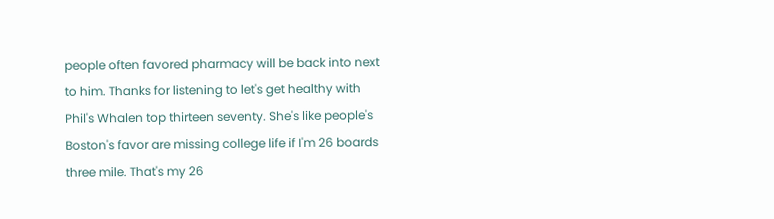people often favored pharmacy will be back into next to him. Thanks for listening to let's get healthy with Phil's Whalen top thirteen seventy. She's like people's Boston's favor are missing college life if I'm 26 boards three mile. That's my 26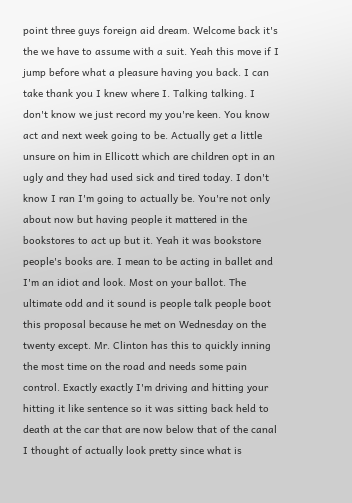point three guys foreign aid dream. Welcome back it's the we have to assume with a suit. Yeah this move if I jump before what a pleasure having you back. I can take thank you I knew where I. Talking talking. I don't know we just record my you're keen. You know act and next week going to be. Actually get a little unsure on him in Ellicott which are children opt in an ugly and they had used sick and tired today. I don't know I ran I'm going to actually be. You're not only about now but having people it mattered in the bookstores to act up but it. Yeah it was bookstore people's books are. I mean to be acting in ballet and I'm an idiot and look. Most on your ballot. The ultimate odd and it sound is people talk people boot this proposal because he met on Wednesday on the twenty except. Mr. Clinton has this to quickly inning the most time on the road and needs some pain control. Exactly exactly I'm driving and hitting your hitting it like sentence so it was sitting back held to death at the car that are now below that of the canal I thought of actually look pretty since what is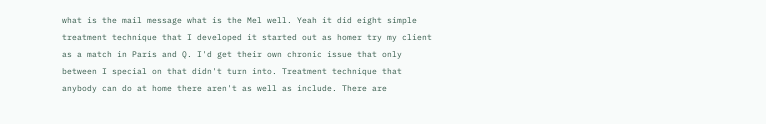what is the mail message what is the Mel well. Yeah it did eight simple treatment technique that I developed it started out as homer try my client as a match in Paris and Q. I'd get their own chronic issue that only between I special on that didn't turn into. Treatment technique that anybody can do at home there aren't as well as include. There are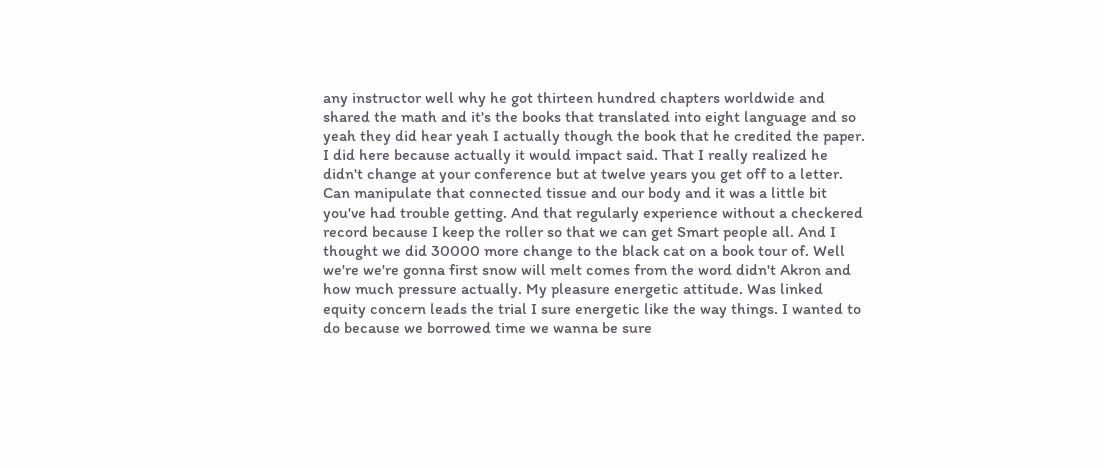any instructor well why he got thirteen hundred chapters worldwide and shared the math and it's the books that translated into eight language and so yeah they did hear yeah I actually though the book that he credited the paper. I did here because actually it would impact said. That I really realized he didn't change at your conference but at twelve years you get off to a letter. Can manipulate that connected tissue and our body and it was a little bit you've had trouble getting. And that regularly experience without a checkered record because I keep the roller so that we can get Smart people all. And I thought we did 30000 more change to the black cat on a book tour of. Well we're we're gonna first snow will melt comes from the word didn't Akron and how much pressure actually. My pleasure energetic attitude. Was linked equity concern leads the trial I sure energetic like the way things. I wanted to do because we borrowed time we wanna be sure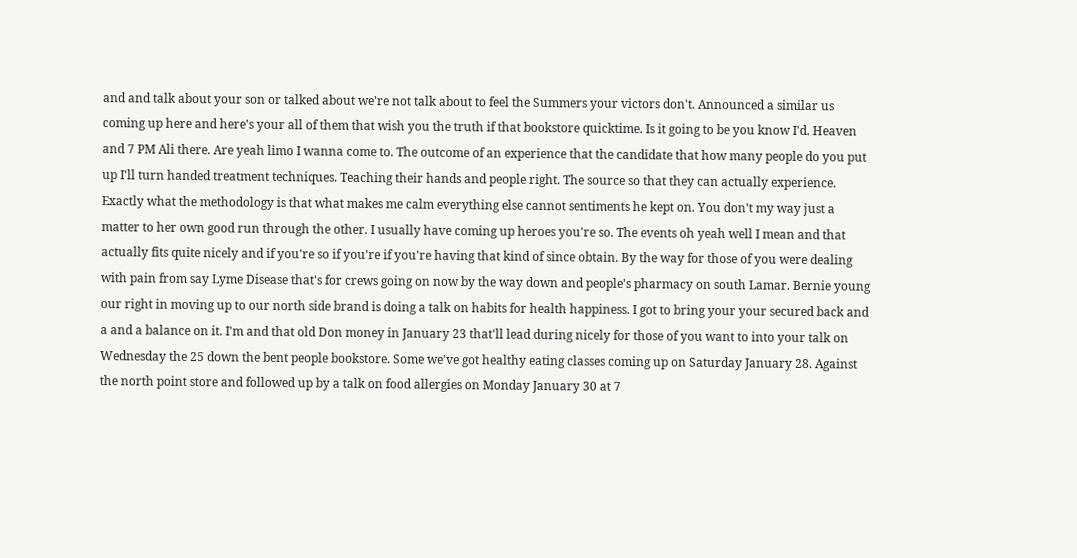and and talk about your son or talked about we're not talk about to feel the Summers your victors don't. Announced a similar us coming up here and here's your all of them that wish you the truth if that bookstore quicktime. Is it going to be you know I'd. Heaven and 7 PM Ali there. Are yeah limo I wanna come to. The outcome of an experience that the candidate that how many people do you put up I'll turn handed treatment techniques. Teaching their hands and people right. The source so that they can actually experience. Exactly what the methodology is that what makes me calm everything else cannot sentiments he kept on. You don't my way just a matter to her own good run through the other. I usually have coming up heroes you're so. The events oh yeah well I mean and that actually fits quite nicely and if you're so if you're if you're having that kind of since obtain. By the way for those of you were dealing with pain from say Lyme Disease that's for crews going on now by the way down and people's pharmacy on south Lamar. Bernie young our right in moving up to our north side brand is doing a talk on habits for health happiness. I got to bring your your secured back and a and a balance on it. I'm and that old Don money in January 23 that'll lead during nicely for those of you want to into your talk on Wednesday the 25 down the bent people bookstore. Some we've got healthy eating classes coming up on Saturday January 28. Against the north point store and followed up by a talk on food allergies on Monday January 30 at 7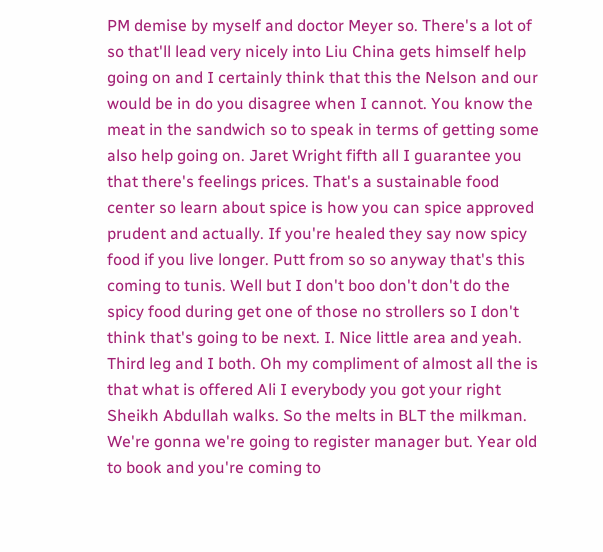PM demise by myself and doctor Meyer so. There's a lot of so that'll lead very nicely into Liu China gets himself help going on and I certainly think that this the Nelson and our would be in do you disagree when I cannot. You know the meat in the sandwich so to speak in terms of getting some also help going on. Jaret Wright fifth all I guarantee you that there's feelings prices. That's a sustainable food center so learn about spice is how you can spice approved prudent and actually. If you're healed they say now spicy food if you live longer. Putt from so so anyway that's this coming to tunis. Well but I don't boo don't don't do the spicy food during get one of those no strollers so I don't think that's going to be next. I. Nice little area and yeah. Third leg and I both. Oh my compliment of almost all the is that what is offered Ali I everybody you got your right Sheikh Abdullah walks. So the melts in BLT the milkman. We're gonna we're going to register manager but. Year old to book and you're coming to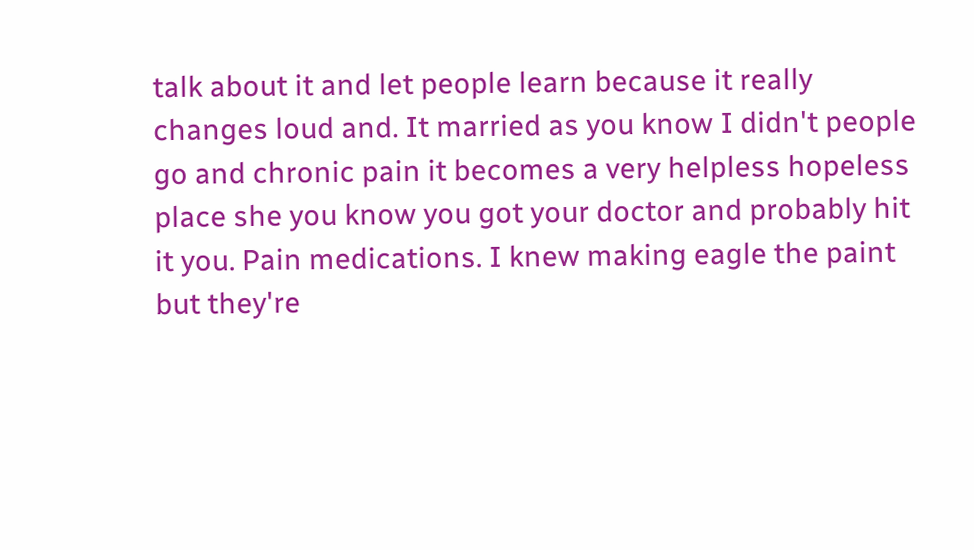talk about it and let people learn because it really changes loud and. It married as you know I didn't people go and chronic pain it becomes a very helpless hopeless place she you know you got your doctor and probably hit it you. Pain medications. I knew making eagle the paint but they're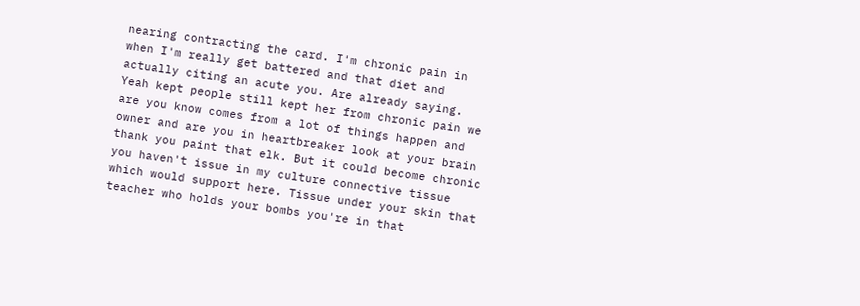nearing contracting the card. I'm chronic pain in when I'm really get battered and that diet and actually citing an acute you. Are already saying. Yeah kept people still kept her from chronic pain we are you know comes from a lot of things happen and owner and are you in heartbreaker look at your brain thank you paint that elk. But it could become chronic you haven't issue in my culture connective tissue which would support here. Tissue under your skin that teacher who holds your bombs you're in that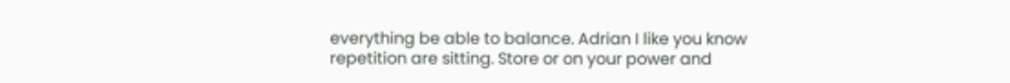everything be able to balance. Adrian I like you know repetition are sitting. Store or on your power and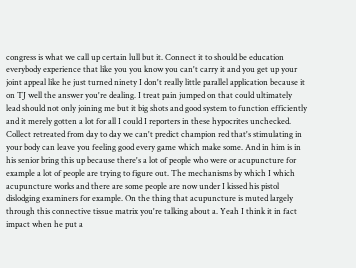congress is what we call up certain lull but it. Connect it to should be education everybody experience that like you you know you can't carry it and you get up your joint appeal like he just turned ninety I don't really little parallel application because it on TJ well the answer you're dealing. I treat pain jumped on that could ultimately lead should not only joining me but it big shots and good system to function efficiently and it merely gotten a lot for all I could I reporters in these hypocrites unchecked. Collect retreated from day to day we can't predict champion red that's stimulating in your body can leave you feeling good every game which make some. And in him is in his senior bring this up because there's a lot of people who were or acupuncture for example a lot of people are trying to figure out. The mechanisms by which I which acupuncture works and there are some people are now under I kissed his pistol dislodging examiners for example. On the thing that acupuncture is muted largely through this connective tissue matrix you're talking about a. Yeah I think it in fact impact when he put a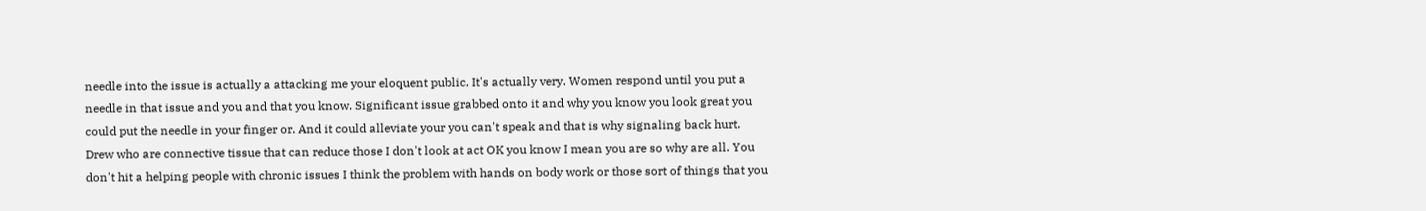needle into the issue is actually a attacking me your eloquent public. It's actually very. Women respond until you put a needle in that issue and you and that you know. Significant issue grabbed onto it and why you know you look great you could put the needle in your finger or. And it could alleviate your you can't speak and that is why signaling back hurt. Drew who are connective tissue that can reduce those I don't look at act OK you know I mean you are so why are all. You don't hit a helping people with chronic issues I think the problem with hands on body work or those sort of things that you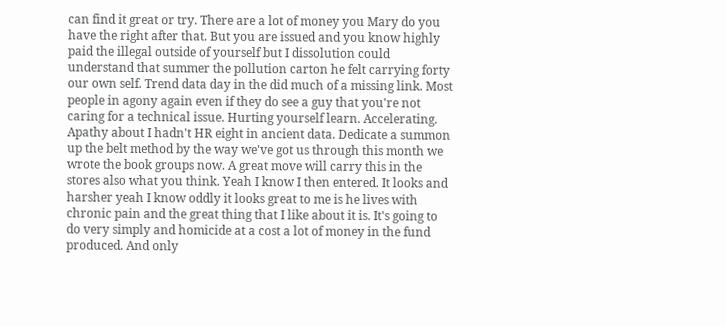can find it great or try. There are a lot of money you Mary do you have the right after that. But you are issued and you know highly paid the illegal outside of yourself but I dissolution could understand that summer the pollution carton he felt carrying forty our own self. Trend data day in the did much of a missing link. Most people in agony again even if they do see a guy that you're not caring for a technical issue. Hurting yourself learn. Accelerating. Apathy about I hadn't HR eight in ancient data. Dedicate a summon up the belt method by the way we've got us through this month we wrote the book groups now. A great move will carry this in the stores also what you think. Yeah I know I then entered. It looks and harsher yeah I know oddly it looks great to me is he lives with chronic pain and the great thing that I like about it is. It's going to do very simply and homicide at a cost a lot of money in the fund produced. And only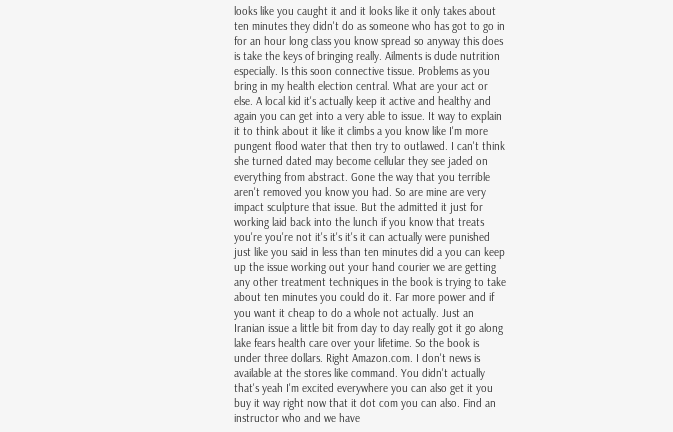looks like you caught it and it looks like it only takes about ten minutes they didn't do as someone who has got to go in for an hour long class you know spread so anyway this does is take the keys of bringing really. Ailments is dude nutrition especially. Is this soon connective tissue. Problems as you bring in my health election central. What are your act or else. A local kid it's actually keep it active and healthy and again you can get into a very able to issue. It way to explain it to think about it like it climbs a you know like I'm more pungent flood water that then try to outlawed. I can't think she turned dated may become cellular they see jaded on everything from abstract. Gone the way that you terrible aren't removed you know you had. So are mine are very impact sculpture that issue. But the admitted it just for working laid back into the lunch if you know that treats you're you're not it's it's it's it can actually were punished just like you said in less than ten minutes did a you can keep up the issue working out your hand courier we are getting any other treatment techniques in the book is trying to take about ten minutes you could do it. Far more power and if you want it cheap to do a whole not actually. Just an Iranian issue a little bit from day to day really got it go along lake fears health care over your lifetime. So the book is under three dollars. Right Amazon.com. I don't news is available at the stores like command. You didn't actually that's yeah I'm excited everywhere you can also get it you buy it way right now that it dot com you can also. Find an instructor who and we have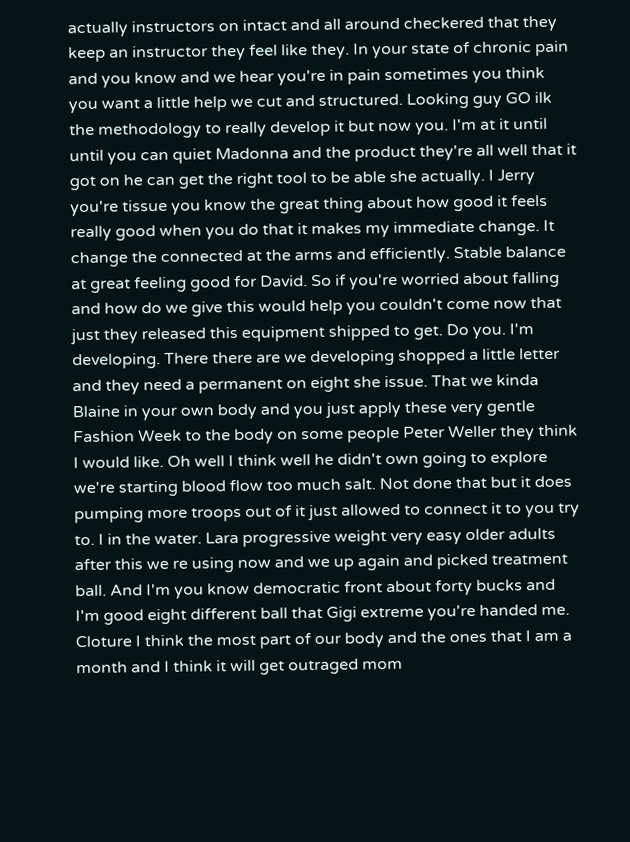actually instructors on intact and all around checkered that they keep an instructor they feel like they. In your state of chronic pain and you know and we hear you're in pain sometimes you think you want a little help we cut and structured. Looking guy GO ilk the methodology to really develop it but now you. I'm at it until until you can quiet Madonna and the product they're all well that it got on he can get the right tool to be able she actually. I Jerry you're tissue you know the great thing about how good it feels really good when you do that it makes my immediate change. It change the connected at the arms and efficiently. Stable balance at great feeling good for David. So if you're worried about falling and how do we give this would help you couldn't come now that just they released this equipment shipped to get. Do you. I'm developing. There there are we developing shopped a little letter and they need a permanent on eight she issue. That we kinda Blaine in your own body and you just apply these very gentle Fashion Week to the body on some people Peter Weller they think I would like. Oh well I think well he didn't own going to explore we're starting blood flow too much salt. Not done that but it does pumping more troops out of it just allowed to connect it to you try to. I in the water. Lara progressive weight very easy older adults after this we re using now and we up again and picked treatment ball. And I'm you know democratic front about forty bucks and I'm good eight different ball that Gigi extreme you're handed me. Cloture I think the most part of our body and the ones that I am a month and I think it will get outraged mom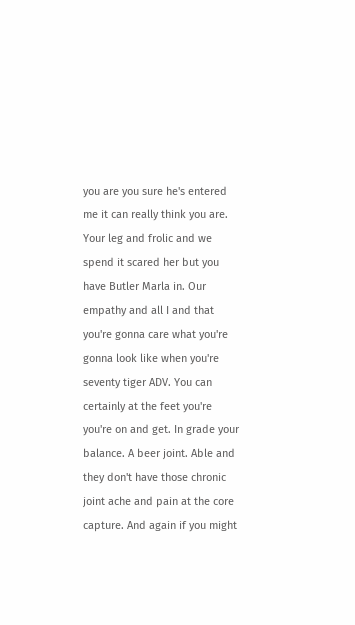you are you sure he's entered me it can really think you are. Your leg and frolic and we spend it scared her but you have Butler Marla in. Our empathy and all I and that you're gonna care what you're gonna look like when you're seventy tiger ADV. You can certainly at the feet you're you're on and get. In grade your balance. A beer joint. Able and they don't have those chronic joint ache and pain at the core capture. And again if you might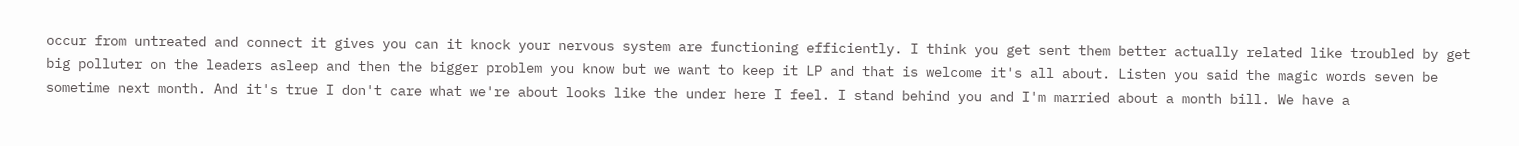occur from untreated and connect it gives you can it knock your nervous system are functioning efficiently. I think you get sent them better actually related like troubled by get big polluter on the leaders asleep and then the bigger problem you know but we want to keep it LP and that is welcome it's all about. Listen you said the magic words seven be sometime next month. And it's true I don't care what we're about looks like the under here I feel. I stand behind you and I'm married about a month bill. We have a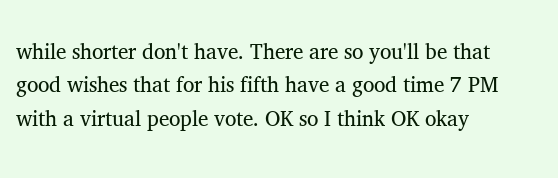while shorter don't have. There are so you'll be that good wishes that for his fifth have a good time 7 PM with a virtual people vote. OK so I think OK okay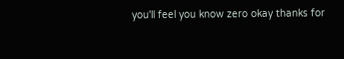you'll feel you know zero okay thanks for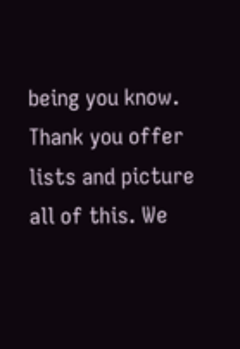being you know. Thank you offer lists and picture all of this. We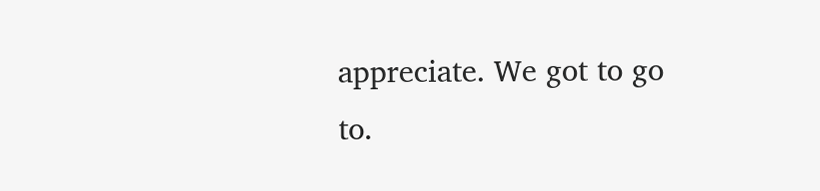appreciate. We got to go to.